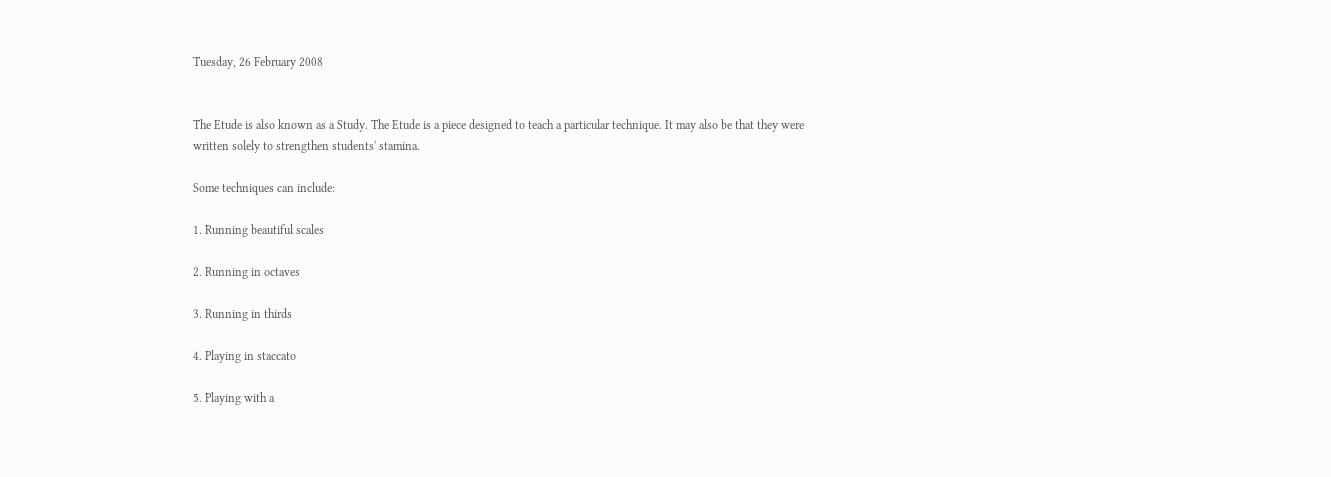Tuesday, 26 February 2008


The Etude is also known as a Study. The Etude is a piece designed to teach a particular technique. It may also be that they were written solely to strengthen students' stamina.

Some techniques can include:

1. Running beautiful scales

2. Running in octaves

3. Running in thirds

4. Playing in staccato

5. Playing with a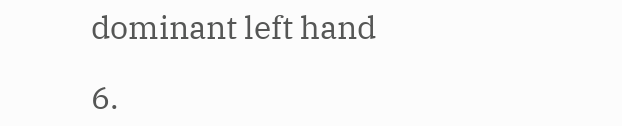dominant left hand

6.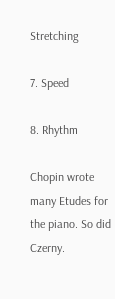Stretching

7. Speed

8. Rhythm

Chopin wrote many Etudes for the piano. So did Czerny.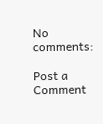No comments:

Post a Comment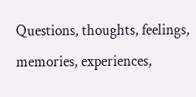Questions, thoughts, feelings, memories, experiences,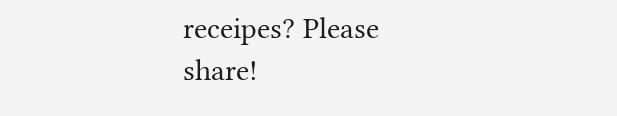receipes? Please share!